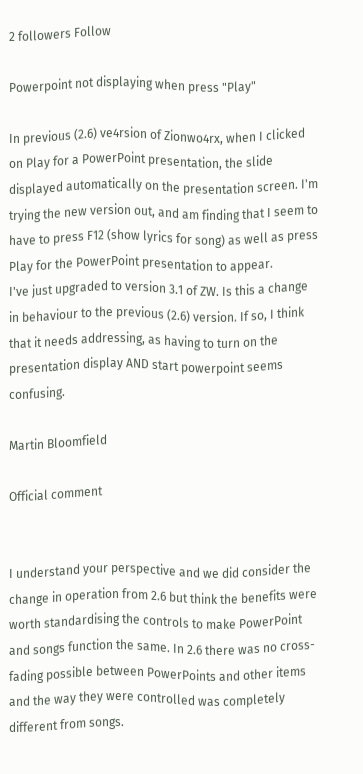2 followers Follow

Powerpoint not displaying when press "Play"

In previous (2.6) ve4rsion of Zionwo4rx, when I clicked on Play for a PowerPoint presentation, the slide displayed automatically on the presentation screen. I'm trying the new version out, and am finding that I seem to have to press F12 (show lyrics for song) as well as press Play for the PowerPoint presentation to appear.
I've just upgraded to version 3.1 of ZW. Is this a change in behaviour to the previous (2.6) version. If so, I think that it needs addressing, as having to turn on the presentation display AND start powerpoint seems confusing.

Martin Bloomfield

Official comment


I understand your perspective and we did consider the change in operation from 2.6 but think the benefits were worth standardising the controls to make PowerPoint and songs function the same. In 2.6 there was no cross-fading possible between PowerPoints and other items and the way they were controlled was completely different from songs.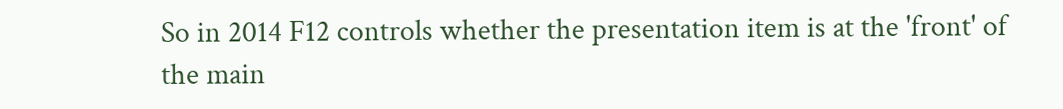So in 2014 F12 controls whether the presentation item is at the 'front' of the main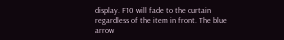display. F10 will fade to the curtain regardless of the item in front. The blue arrow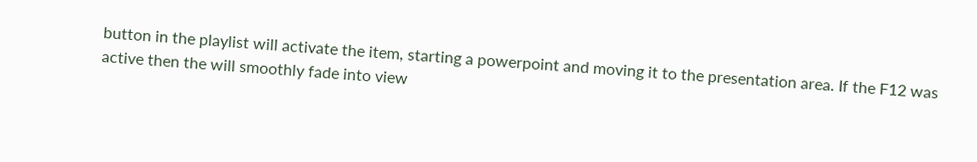button in the playlist will activate the item, starting a powerpoint and moving it to the presentation area. If the F12 was active then the will smoothly fade into view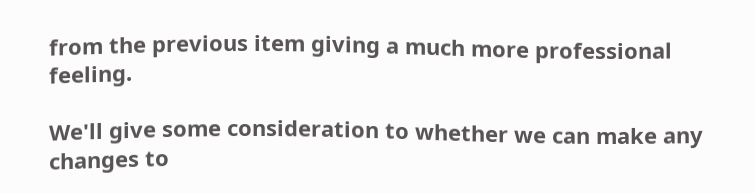from the previous item giving a much more professional feeling.

We'll give some consideration to whether we can make any changes to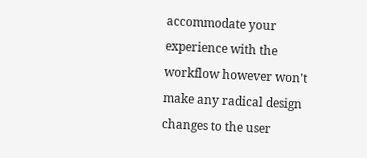accommodate your experience with the workflow however won't make any radical design changes to the user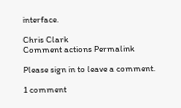interface.

Chris Clark
Comment actions Permalink

Please sign in to leave a comment.

1 comment